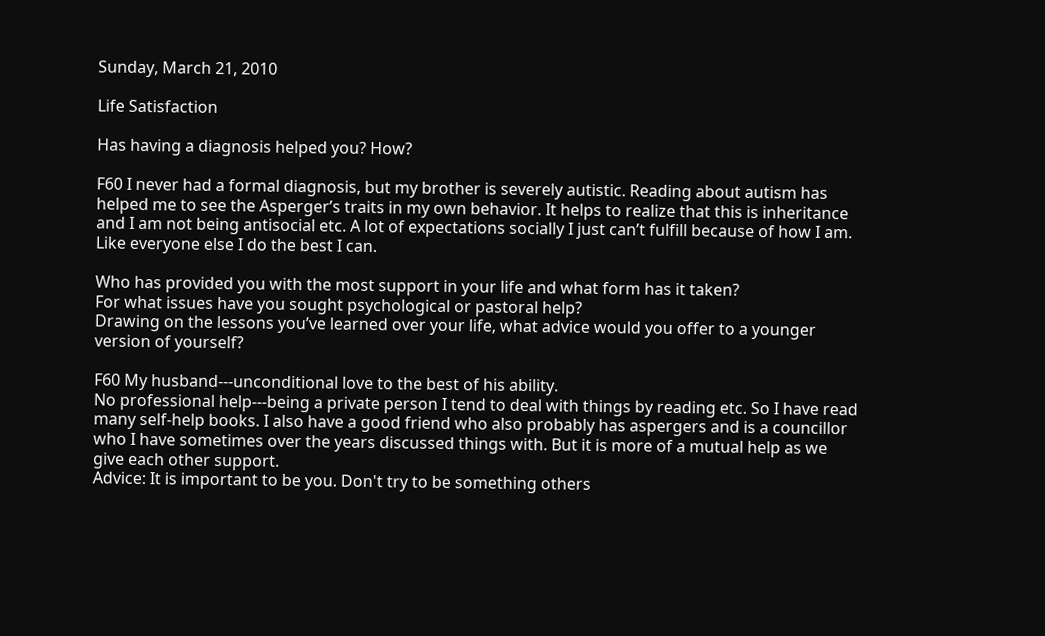Sunday, March 21, 2010

Life Satisfaction

Has having a diagnosis helped you? How?

F60 I never had a formal diagnosis, but my brother is severely autistic. Reading about autism has helped me to see the Asperger’s traits in my own behavior. It helps to realize that this is inheritance and I am not being antisocial etc. A lot of expectations socially I just can’t fulfill because of how I am. Like everyone else I do the best I can.

Who has provided you with the most support in your life and what form has it taken?
For what issues have you sought psychological or pastoral help?
Drawing on the lessons you’ve learned over your life, what advice would you offer to a younger version of yourself?

F60 My husband---unconditional love to the best of his ability.
No professional help---being a private person I tend to deal with things by reading etc. So I have read many self-help books. I also have a good friend who also probably has aspergers and is a councillor who I have sometimes over the years discussed things with. But it is more of a mutual help as we give each other support.
Advice: It is important to be you. Don't try to be something others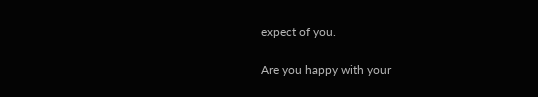expect of you.

Are you happy with your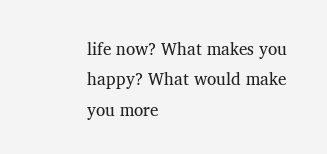life now? What makes you happy? What would make you more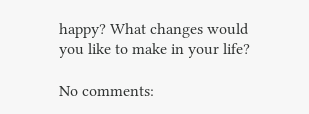happy? What changes would you like to make in your life?

No comments: